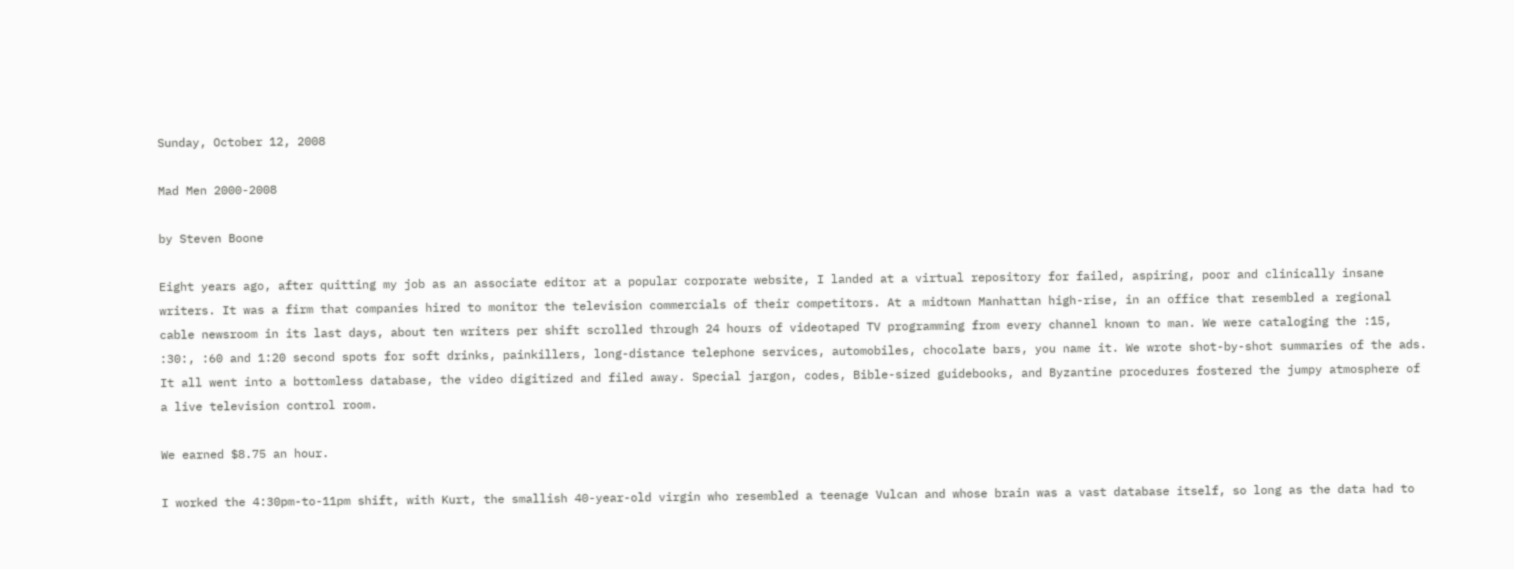Sunday, October 12, 2008

Mad Men 2000-2008

by Steven Boone

Eight years ago, after quitting my job as an associate editor at a popular corporate website, I landed at a virtual repository for failed, aspiring, poor and clinically insane writers. It was a firm that companies hired to monitor the television commercials of their competitors. At a midtown Manhattan high-rise, in an office that resembled a regional cable newsroom in its last days, about ten writers per shift scrolled through 24 hours of videotaped TV programming from every channel known to man. We were cataloging the :15, :30:, :60 and 1:20 second spots for soft drinks, painkillers, long-distance telephone services, automobiles, chocolate bars, you name it. We wrote shot-by-shot summaries of the ads. It all went into a bottomless database, the video digitized and filed away. Special jargon, codes, Bible-sized guidebooks, and Byzantine procedures fostered the jumpy atmosphere of a live television control room.

We earned $8.75 an hour.

I worked the 4:30pm-to-11pm shift, with Kurt, the smallish 40-year-old virgin who resembled a teenage Vulcan and whose brain was a vast database itself, so long as the data had to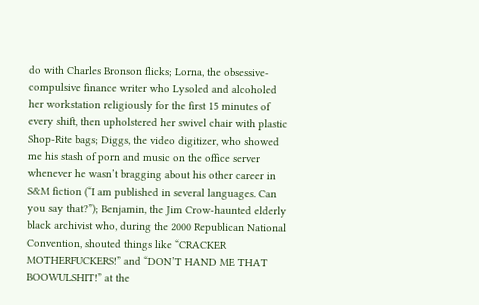do with Charles Bronson flicks; Lorna, the obsessive-compulsive finance writer who Lysoled and alcoholed her workstation religiously for the first 15 minutes of every shift, then upholstered her swivel chair with plastic Shop-Rite bags; Diggs, the video digitizer, who showed me his stash of porn and music on the office server whenever he wasn’t bragging about his other career in S&M fiction (“I am published in several languages. Can you say that?”); Benjamin, the Jim Crow-haunted elderly black archivist who, during the 2000 Republican National Convention, shouted things like “CRACKER MOTHERFUCKERS!” and “DON’T HAND ME THAT BOOWULSHIT!” at the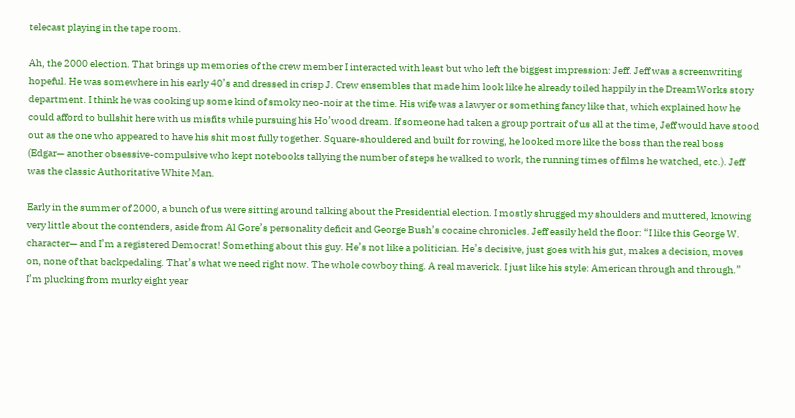telecast playing in the tape room.

Ah, the 2000 election. That brings up memories of the crew member I interacted with least but who left the biggest impression: Jeff. Jeff was a screenwriting hopeful. He was somewhere in his early 40’s and dressed in crisp J. Crew ensembles that made him look like he already toiled happily in the DreamWorks story department. I think he was cooking up some kind of smoky neo-noir at the time. His wife was a lawyer or something fancy like that, which explained how he could afford to bullshit here with us misfits while pursuing his Ho’wood dream. If someone had taken a group portrait of us all at the time, Jeff would have stood out as the one who appeared to have his shit most fully together. Square-shouldered and built for rowing, he looked more like the boss than the real boss (Edgar— another obsessive-compulsive who kept notebooks tallying the number of steps he walked to work, the running times of films he watched, etc.). Jeff was the classic Authoritative White Man.

Early in the summer of 2000, a bunch of us were sitting around talking about the Presidential election. I mostly shrugged my shoulders and muttered, knowing very little about the contenders, aside from Al Gore’s personality deficit and George Bush’s cocaine chronicles. Jeff easily held the floor: “I like this George W. character— and I’m a registered Democrat! Something about this guy. He’s not like a politician. He’s decisive, just goes with his gut, makes a decision, moves on, none of that backpedaling. That’s what we need right now. The whole cowboy thing. A real maverick. I just like his style: American through and through.” I’m plucking from murky eight year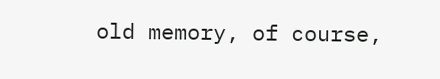old memory, of course,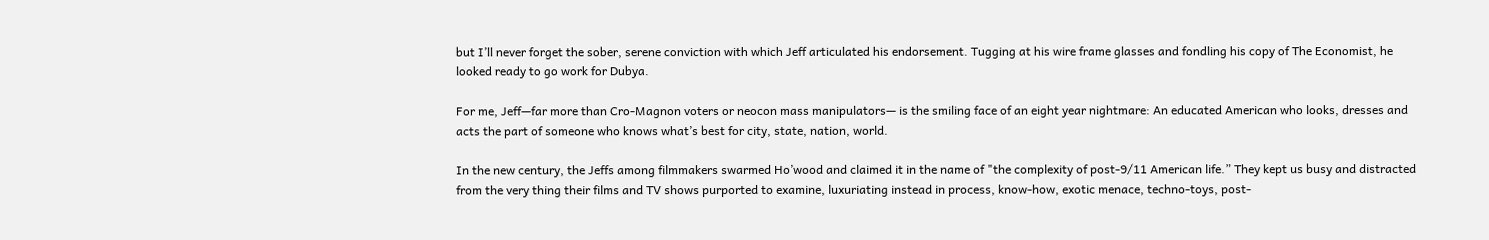but I’ll never forget the sober, serene conviction with which Jeff articulated his endorsement. Tugging at his wire frame glasses and fondling his copy of The Economist, he looked ready to go work for Dubya.

For me, Jeff—far more than Cro-Magnon voters or neocon mass manipulators— is the smiling face of an eight year nightmare: An educated American who looks, dresses and acts the part of someone who knows what’s best for city, state, nation, world.

In the new century, the Jeffs among filmmakers swarmed Ho’wood and claimed it in the name of "the complexity of post-9/11 American life.” They kept us busy and distracted from the very thing their films and TV shows purported to examine, luxuriating instead in process, know-how, exotic menace, techno-toys, post-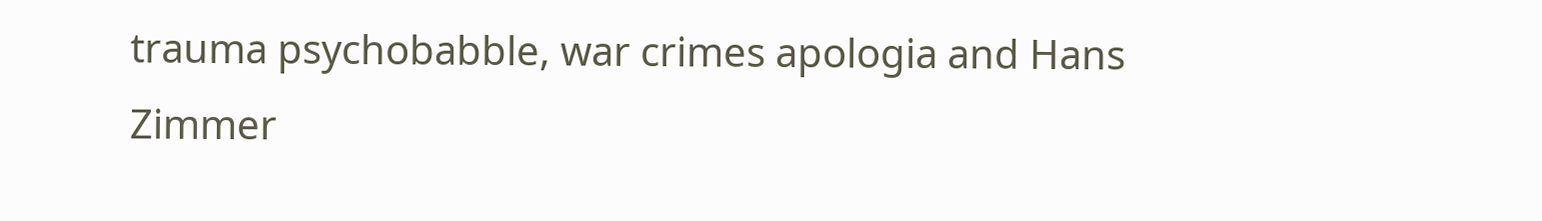trauma psychobabble, war crimes apologia and Hans Zimmer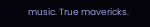music. True mavericks.